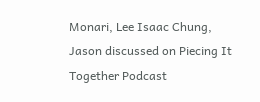Monari, Lee Isaac Chung, Jason discussed on Piecing It Together Podcast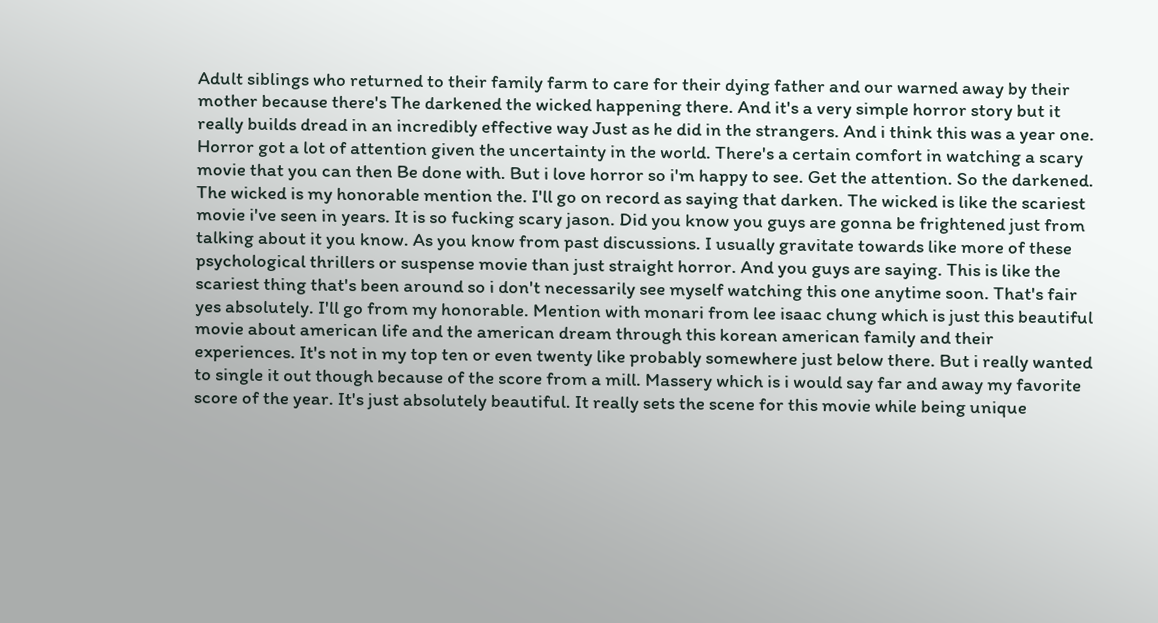Adult siblings who returned to their family farm to care for their dying father and our warned away by their mother because there's The darkened the wicked happening there. And it's a very simple horror story but it really builds dread in an incredibly effective way Just as he did in the strangers. And i think this was a year one. Horror got a lot of attention given the uncertainty in the world. There's a certain comfort in watching a scary movie that you can then Be done with. But i love horror so i'm happy to see. Get the attention. So the darkened. The wicked is my honorable mention the. I'll go on record as saying that darken. The wicked is like the scariest movie i've seen in years. It is so fucking scary jason. Did you know you guys are gonna be frightened just from talking about it you know. As you know from past discussions. I usually gravitate towards like more of these psychological thrillers or suspense movie than just straight horror. And you guys are saying. This is like the scariest thing that's been around so i don't necessarily see myself watching this one anytime soon. That's fair yes absolutely. I'll go from my honorable. Mention with monari from lee isaac chung which is just this beautiful movie about american life and the american dream through this korean american family and their experiences. It's not in my top ten or even twenty like probably somewhere just below there. But i really wanted to single it out though because of the score from a mill. Massery which is i would say far and away my favorite score of the year. It's just absolutely beautiful. It really sets the scene for this movie while being unique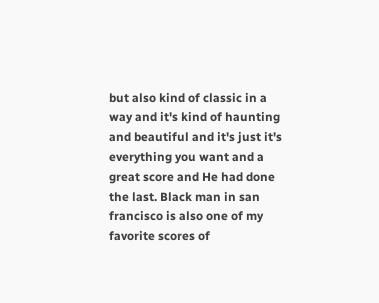but also kind of classic in a way and it's kind of haunting and beautiful and it's just it's everything you want and a great score and He had done the last. Black man in san francisco is also one of my favorite scores of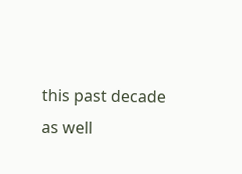this past decade as well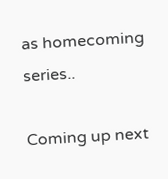as homecoming series..

Coming up next